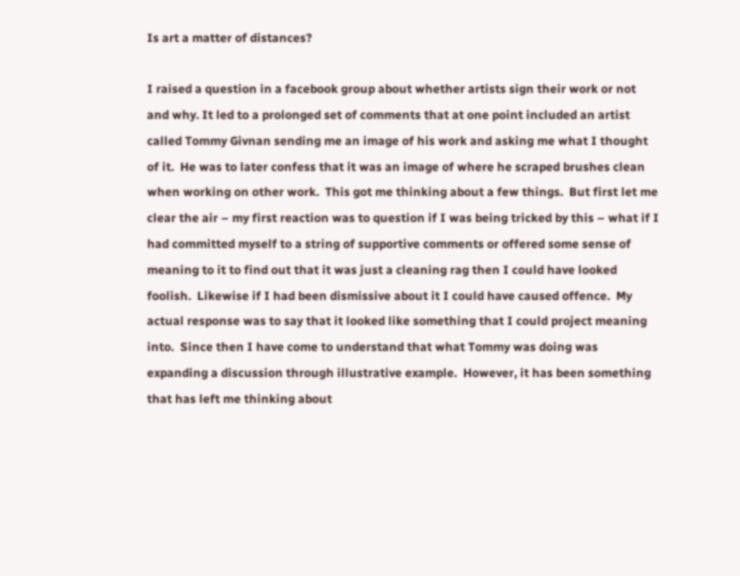Is art a matter of distances?

I raised a question in a facebook group about whether artists sign their work or not and why. It led to a prolonged set of comments that at one point included an artist called Tommy Givnan sending me an image of his work and asking me what I thought of it.  He was to later confess that it was an image of where he scraped brushes clean when working on other work.  This got me thinking about a few things.  But first let me clear the air – my first reaction was to question if I was being tricked by this – what if I had committed myself to a string of supportive comments or offered some sense of meaning to it to find out that it was just a cleaning rag then I could have looked foolish.  Likewise if I had been dismissive about it I could have caused offence.  My actual response was to say that it looked like something that I could project meaning into.  Since then I have come to understand that what Tommy was doing was expanding a discussion through illustrative example.  However, it has been something that has left me thinking about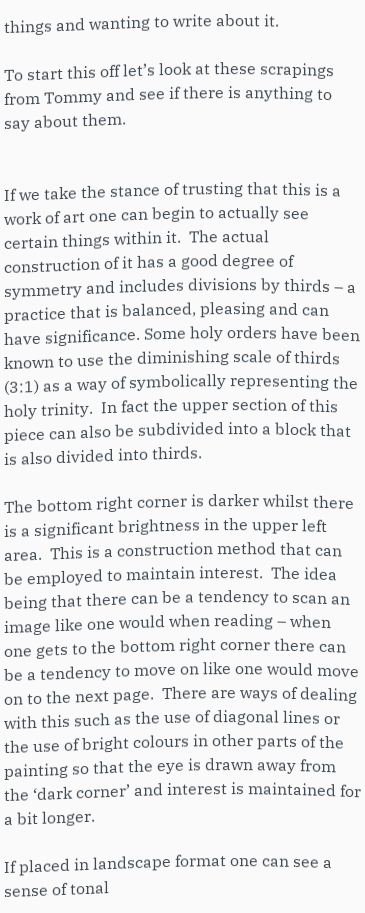things and wanting to write about it.

To start this off let’s look at these scrapings from Tommy and see if there is anything to say about them.


If we take the stance of trusting that this is a work of art one can begin to actually see certain things within it.  The actual construction of it has a good degree of symmetry and includes divisions by thirds – a practice that is balanced, pleasing and can have significance. Some holy orders have been known to use the diminishing scale of thirds (3:1) as a way of symbolically representing the holy trinity.  In fact the upper section of this piece can also be subdivided into a block that is also divided into thirds.

The bottom right corner is darker whilst there is a significant brightness in the upper left area.  This is a construction method that can be employed to maintain interest.  The idea being that there can be a tendency to scan an image like one would when reading – when one gets to the bottom right corner there can be a tendency to move on like one would move on to the next page.  There are ways of dealing with this such as the use of diagonal lines or the use of bright colours in other parts of the painting so that the eye is drawn away from the ‘dark corner’ and interest is maintained for a bit longer.

If placed in landscape format one can see a sense of tonal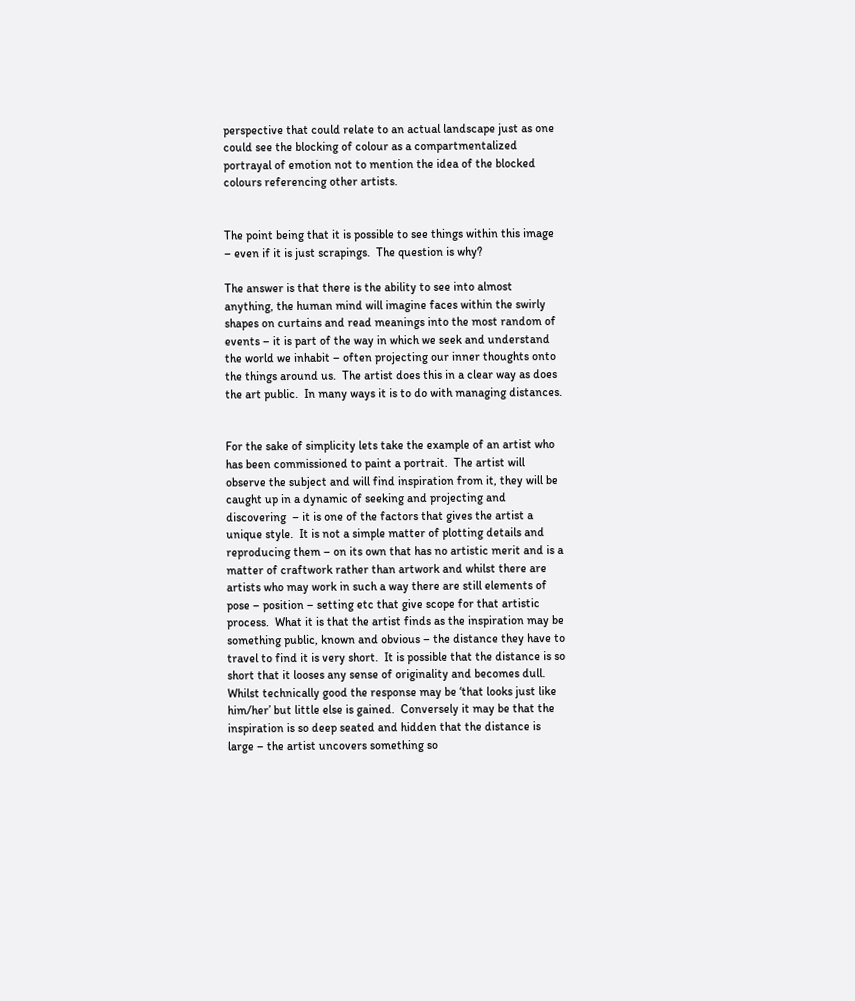perspective that could relate to an actual landscape just as one could see the blocking of colour as a compartmentalized portrayal of emotion not to mention the idea of the blocked colours referencing other artists.


The point being that it is possible to see things within this image – even if it is just scrapings.  The question is why?

The answer is that there is the ability to see into almost anything, the human mind will imagine faces within the swirly shapes on curtains and read meanings into the most random of events – it is part of the way in which we seek and understand the world we inhabit – often projecting our inner thoughts onto the things around us.  The artist does this in a clear way as does the art public.  In many ways it is to do with managing distances.


For the sake of simplicity lets take the example of an artist who has been commissioned to paint a portrait.  The artist will observe the subject and will find inspiration from it, they will be caught up in a dynamic of seeking and projecting and discovering  – it is one of the factors that gives the artist a unique style.  It is not a simple matter of plotting details and reproducing them – on its own that has no artistic merit and is a matter of craftwork rather than artwork and whilst there are artists who may work in such a way there are still elements of pose – position – setting etc that give scope for that artistic process.  What it is that the artist finds as the inspiration may be something public, known and obvious – the distance they have to travel to find it is very short.  It is possible that the distance is so short that it looses any sense of originality and becomes dull.  Whilst technically good the response may be ‘that looks just like him/her’ but little else is gained.  Conversely it may be that the inspiration is so deep seated and hidden that the distance is large – the artist uncovers something so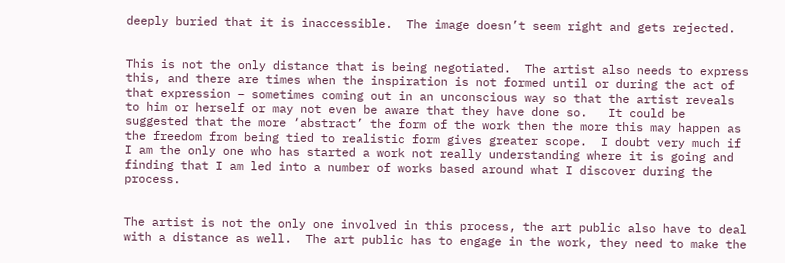deeply buried that it is inaccessible.  The image doesn’t seem right and gets rejected.


This is not the only distance that is being negotiated.  The artist also needs to express this, and there are times when the inspiration is not formed until or during the act of that expression – sometimes coming out in an unconscious way so that the artist reveals to him or herself or may not even be aware that they have done so.   It could be suggested that the more ‘abstract’ the form of the work then the more this may happen as the freedom from being tied to realistic form gives greater scope.  I doubt very much if I am the only one who has started a work not really understanding where it is going and finding that I am led into a number of works based around what I discover during the process.


The artist is not the only one involved in this process, the art public also have to deal with a distance as well.  The art public has to engage in the work, they need to make the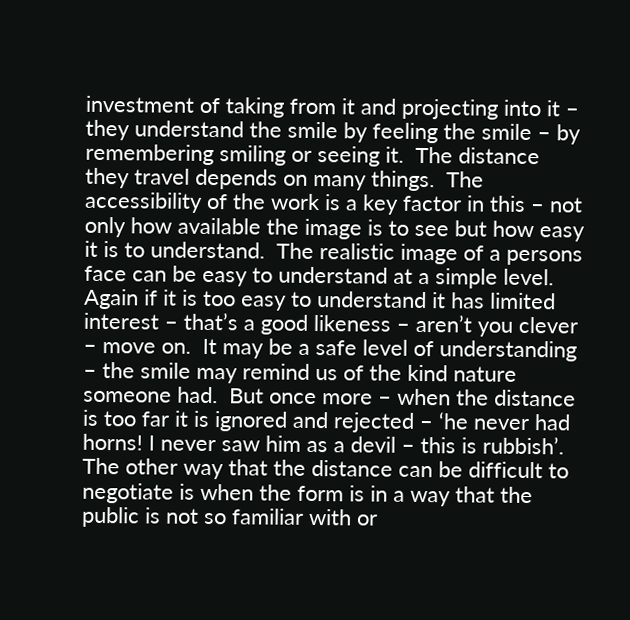investment of taking from it and projecting into it – they understand the smile by feeling the smile – by remembering smiling or seeing it.  The distance they travel depends on many things.  The accessibility of the work is a key factor in this – not only how available the image is to see but how easy it is to understand.  The realistic image of a persons face can be easy to understand at a simple level.  Again if it is too easy to understand it has limited interest – that’s a good likeness – aren’t you clever – move on.  It may be a safe level of understanding – the smile may remind us of the kind nature someone had.  But once more – when the distance is too far it is ignored and rejected – ‘he never had horns! I never saw him as a devil – this is rubbish’.  The other way that the distance can be difficult to negotiate is when the form is in a way that the public is not so familiar with or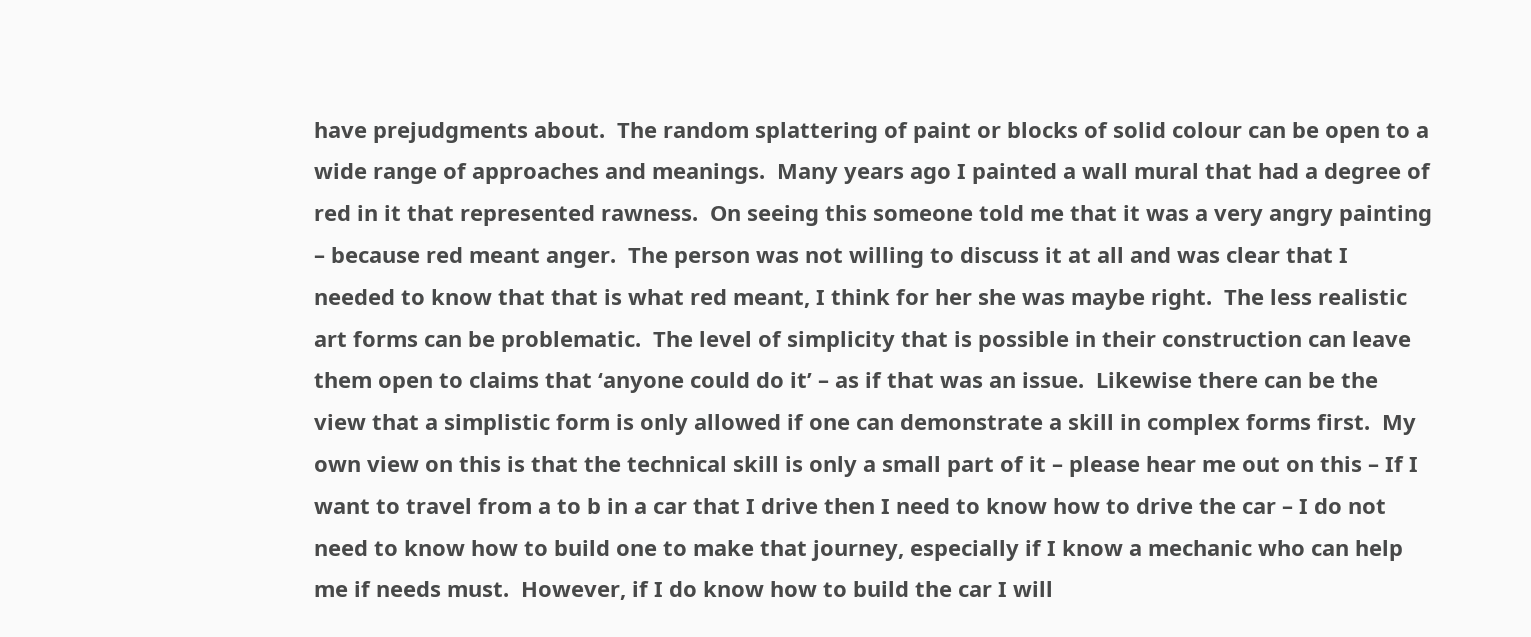have prejudgments about.  The random splattering of paint or blocks of solid colour can be open to a wide range of approaches and meanings.  Many years ago I painted a wall mural that had a degree of red in it that represented rawness.  On seeing this someone told me that it was a very angry painting – because red meant anger.  The person was not willing to discuss it at all and was clear that I needed to know that that is what red meant, I think for her she was maybe right.  The less realistic art forms can be problematic.  The level of simplicity that is possible in their construction can leave them open to claims that ‘anyone could do it’ – as if that was an issue.  Likewise there can be the view that a simplistic form is only allowed if one can demonstrate a skill in complex forms first.  My own view on this is that the technical skill is only a small part of it – please hear me out on this – If I want to travel from a to b in a car that I drive then I need to know how to drive the car – I do not need to know how to build one to make that journey, especially if I know a mechanic who can help me if needs must.  However, if I do know how to build the car I will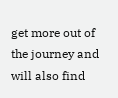get more out of the journey and will also find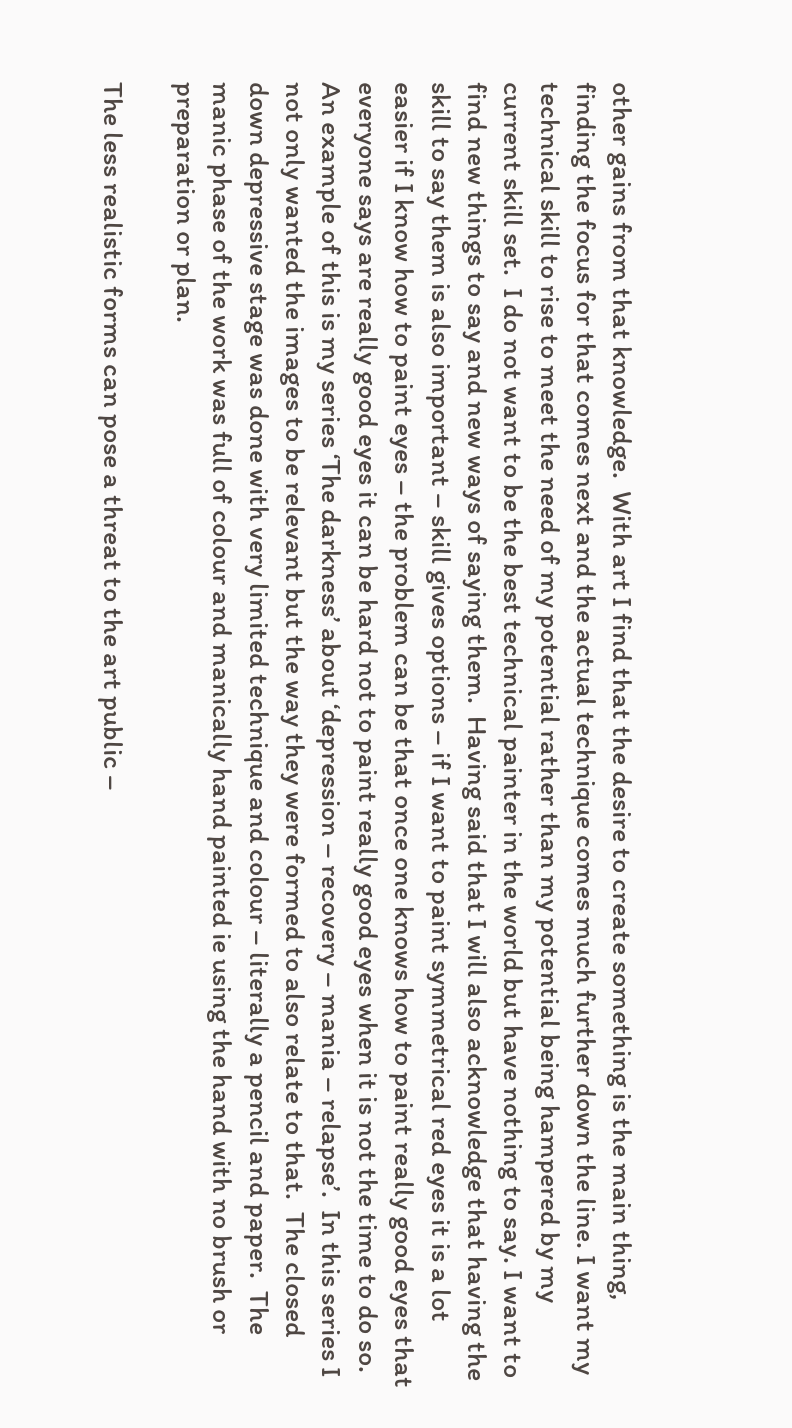other gains from that knowledge.  With art I find that the desire to create something is the main thing, finding the focus for that comes next and the actual technique comes much further down the line. I want my technical skill to rise to meet the need of my potential rather than my potential being hampered by my current skill set.  I do not want to be the best technical painter in the world but have nothing to say. I want to find new things to say and new ways of saying them.  Having said that I will also acknowledge that having the skill to say them is also important – skill gives options – if I want to paint symmetrical red eyes it is a lot easier if I know how to paint eyes – the problem can be that once one knows how to paint really good eyes that everyone says are really good eyes it can be hard not to paint really good eyes when it is not the time to do so.  An example of this is my series ‘The darkness’ about ‘depression – recovery – mania – relapse’.  In this series I not only wanted the images to be relevant but the way they were formed to also relate to that.  The closed down depressive stage was done with very limited technique and colour – literally a pencil and paper.  The manic phase of the work was full of colour and manically hand painted ie using the hand with no brush or preparation or plan.

The less realistic forms can pose a threat to the art public –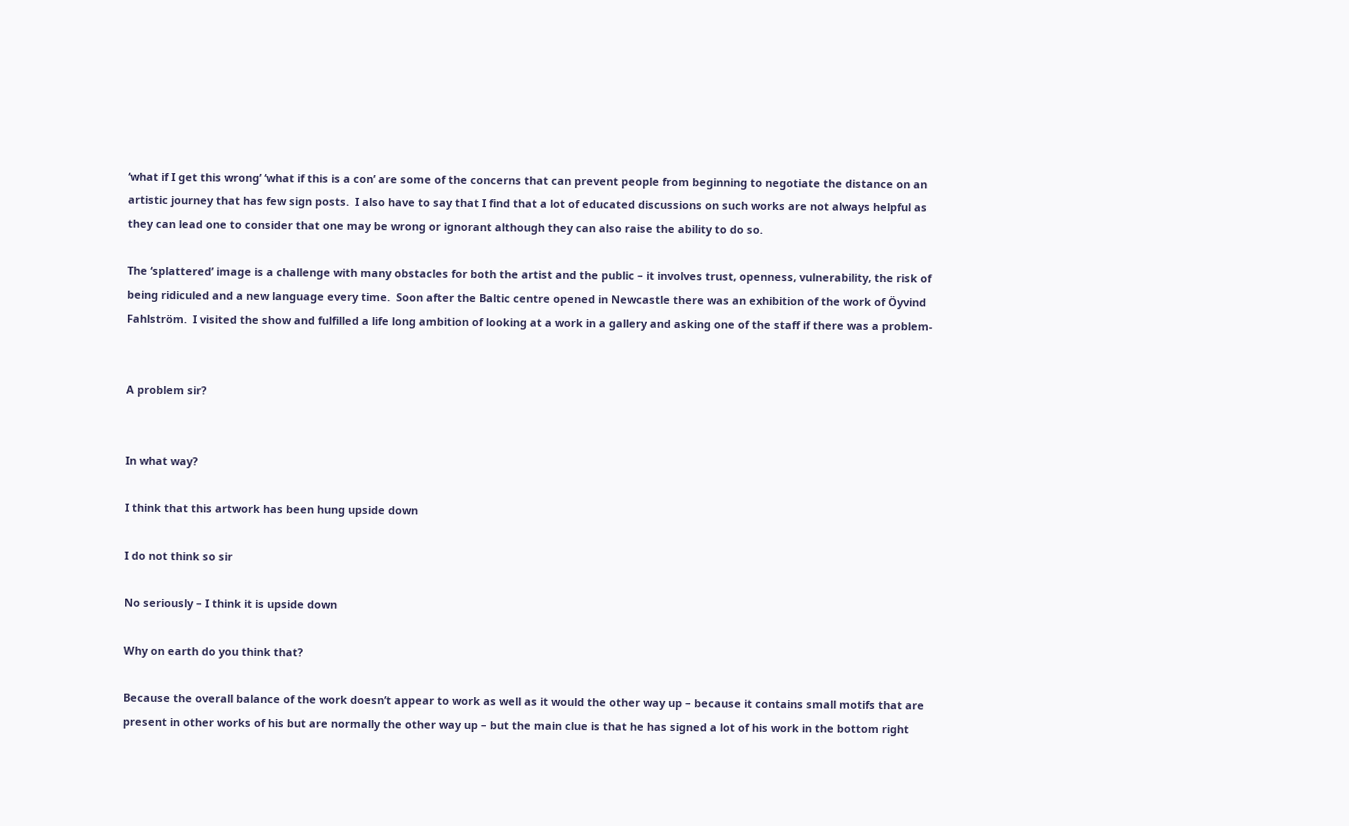‘what if I get this wrong’ ‘what if this is a con’ are some of the concerns that can prevent people from beginning to negotiate the distance on an artistic journey that has few sign posts.  I also have to say that I find that a lot of educated discussions on such works are not always helpful as they can lead one to consider that one may be wrong or ignorant although they can also raise the ability to do so.

The ‘splattered’ image is a challenge with many obstacles for both the artist and the public – it involves trust, openness, vulnerability, the risk of being ridiculed and a new language every time.  Soon after the Baltic centre opened in Newcastle there was an exhibition of the work of Öyvind Fahlström.  I visited the show and fulfilled a life long ambition of looking at a work in a gallery and asking one of the staff if there was a problem-


A problem sir?


In what way?

I think that this artwork has been hung upside down

I do not think so sir

No seriously – I think it is upside down

Why on earth do you think that?

Because the overall balance of the work doesn’t appear to work as well as it would the other way up – because it contains small motifs that are present in other works of his but are normally the other way up – but the main clue is that he has signed a lot of his work in the bottom right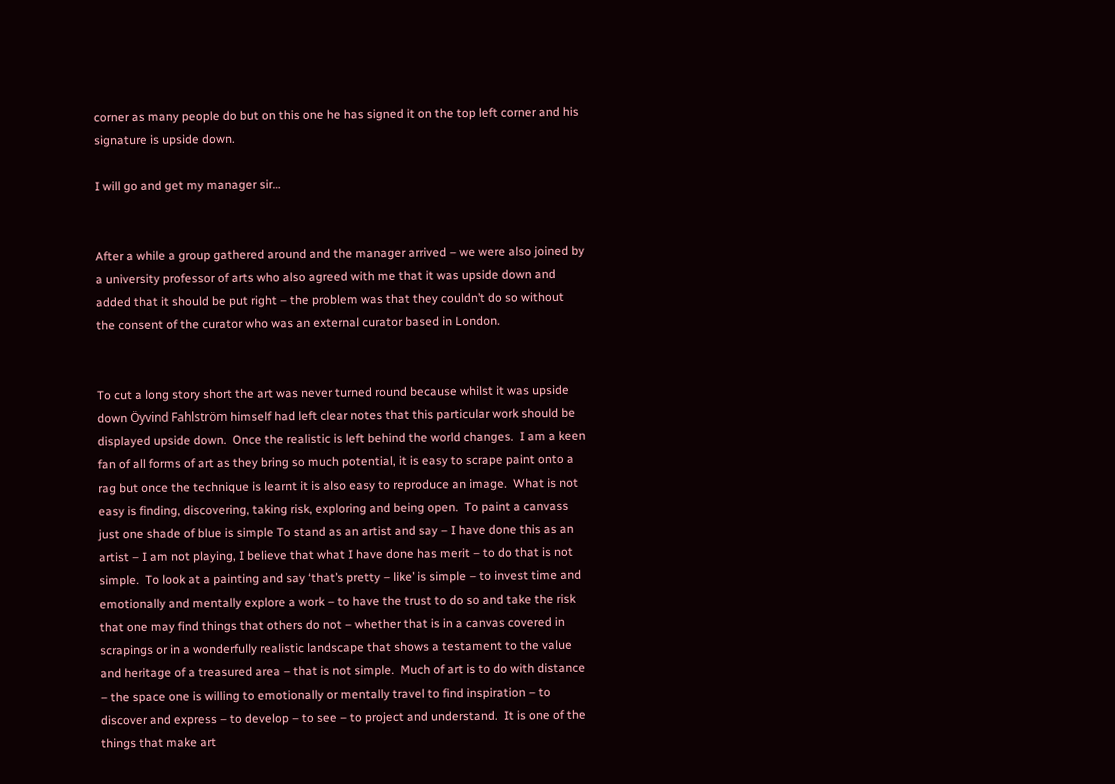corner as many people do but on this one he has signed it on the top left corner and his signature is upside down.

I will go and get my manager sir…


After a while a group gathered around and the manager arrived – we were also joined by a university professor of arts who also agreed with me that it was upside down and added that it should be put right – the problem was that they couldn’t do so without the consent of the curator who was an external curator based in London.


To cut a long story short the art was never turned round because whilst it was upside down Öyvind Fahlström himself had left clear notes that this particular work should be displayed upside down.  Once the realistic is left behind the world changes.  I am a keen fan of all forms of art as they bring so much potential, it is easy to scrape paint onto a rag but once the technique is learnt it is also easy to reproduce an image.  What is not easy is finding, discovering, taking risk, exploring and being open.  To paint a canvass just one shade of blue is simple To stand as an artist and say – I have done this as an artist – I am not playing, I believe that what I have done has merit – to do that is not simple.  To look at a painting and say ‘that’s pretty – like’ is simple – to invest time and emotionally and mentally explore a work – to have the trust to do so and take the risk that one may find things that others do not – whether that is in a canvas covered in scrapings or in a wonderfully realistic landscape that shows a testament to the value and heritage of a treasured area – that is not simple.  Much of art is to do with distance – the space one is willing to emotionally or mentally travel to find inspiration – to discover and express – to develop – to see – to project and understand.  It is one of the things that make art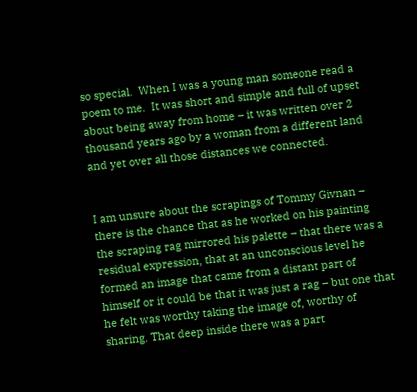so special.  When I was a young man someone read a poem to me.  It was short and simple and full of upset about being away from home – it was written over 2 thousand years ago by a woman from a different land and yet over all those distances we connected.


I am unsure about the scrapings of Tommy Givnan – there is the chance that as he worked on his painting the scraping rag mirrored his palette – that there was a residual expression, that at an unconscious level he formed an image that came from a distant part of himself or it could be that it was just a rag – but one that he felt was worthy taking the image of, worthy of sharing. That deep inside there was a part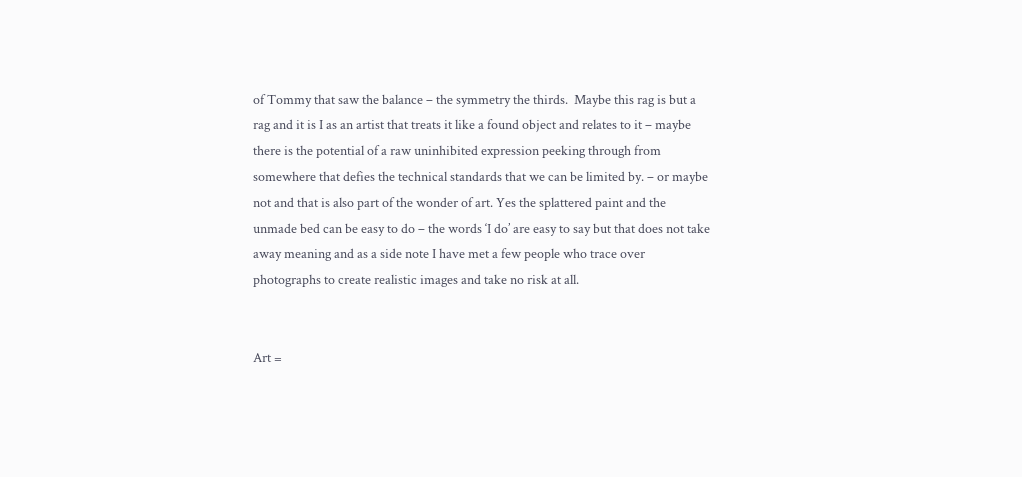of Tommy that saw the balance – the symmetry the thirds.  Maybe this rag is but a rag and it is I as an artist that treats it like a found object and relates to it – maybe there is the potential of a raw uninhibited expression peeking through from somewhere that defies the technical standards that we can be limited by. – or maybe not and that is also part of the wonder of art. Yes the splattered paint and the unmade bed can be easy to do – the words ‘I do’ are easy to say but that does not take away meaning and as a side note I have met a few people who trace over photographs to create realistic images and take no risk at all.


Art =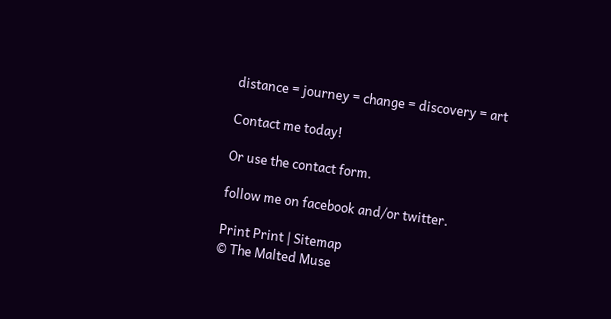distance = journey = change = discovery = art

Contact me today!

Or use the contact form.

follow me on facebook and/or twitter.

Print Print | Sitemap
© The Malted Muse